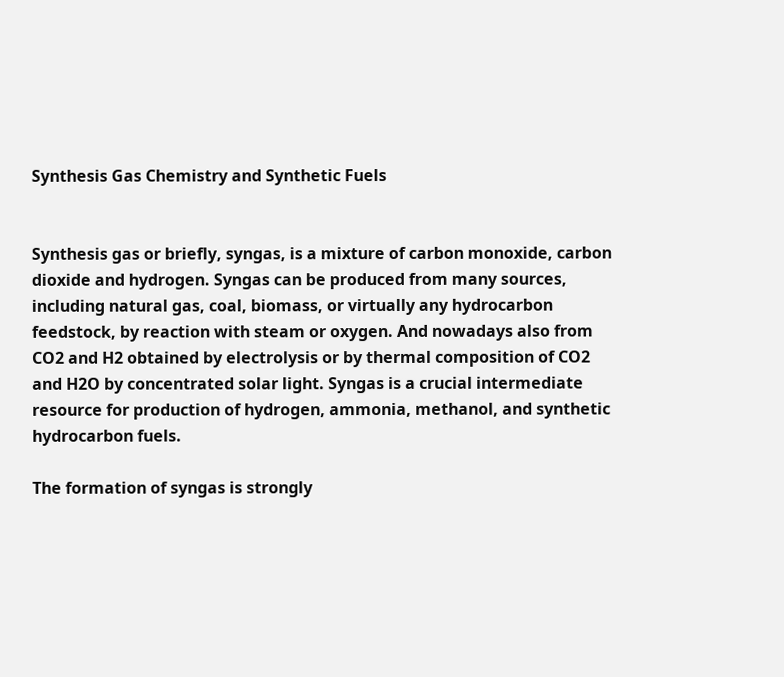Synthesis Gas Chemistry and Synthetic Fuels


Synthesis gas or briefly, syngas, is a mixture of carbon monoxide, carbon dioxide and hydrogen. Syngas can be produced from many sources, including natural gas, coal, biomass, or virtually any hydrocarbon feedstock, by reaction with steam or oxygen. And nowadays also from CO2 and H2 obtained by electrolysis or by thermal composition of CO2 and H2O by concentrated solar light. Syngas is a crucial intermediate resource for production of hydrogen, ammonia, methanol, and synthetic hydrocarbon fuels.

The formation of syngas is strongly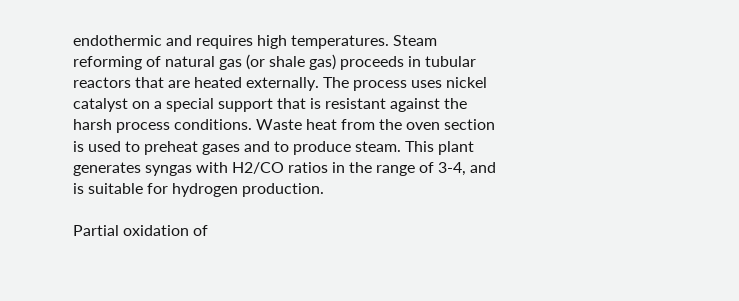endothermic and requires high temperatures. Steam reforming of natural gas (or shale gas) proceeds in tubular reactors that are heated externally. The process uses nickel catalyst on a special support that is resistant against the harsh process conditions. Waste heat from the oven section is used to preheat gases and to produce steam. This plant generates syngas with H2/CO ratios in the range of 3-4, and is suitable for hydrogen production.

Partial oxidation of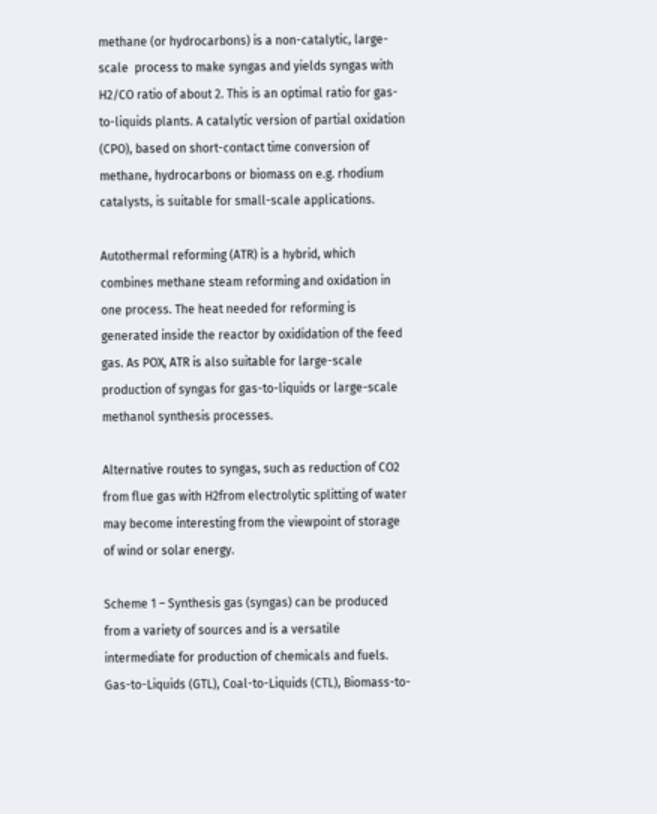methane (or hydrocarbons) is a non-catalytic, large-scale  process to make syngas and yields syngas with H2/CO ratio of about 2. This is an optimal ratio for gas-to-liquids plants. A catalytic version of partial oxidation (CPO), based on short-contact time conversion of methane, hydrocarbons or biomass on e.g. rhodium catalysts, is suitable for small-scale applications.

Autothermal reforming (ATR) is a hybrid, which combines methane steam reforming and oxidation in one process. The heat needed for reforming is generated inside the reactor by oxididation of the feed gas. As POX, ATR is also suitable for large-scale production of syngas for gas-to-liquids or large-scale methanol synthesis processes.

Alternative routes to syngas, such as reduction of CO2 from flue gas with H2from electrolytic splitting of water may become interesting from the viewpoint of storage of wind or solar energy.

Scheme 1 – Synthesis gas (syngas) can be produced from a variety of sources and is a versatile intermediate for production of chemicals and fuels. Gas-to-Liquids (GTL), Coal-to-Liquids (CTL), Biomass-to-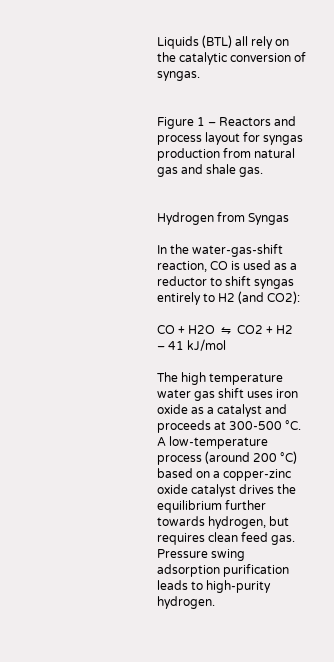Liquids (BTL) all rely on the catalytic conversion of syngas.


Figure 1 – Reactors and process layout for syngas production from natural gas and shale gas.


Hydrogen from Syngas

In the water-gas-shift reaction, CO is used as a reductor to shift syngas entirely to H2 (and CO2):

CO + H2O  ⇋  CO2 + H2   – 41 kJ/mol

The high temperature water gas shift uses iron oxide as a catalyst and proceeds at 300-500 °C. A low-temperature process (around 200 °C) based on a copper-zinc oxide catalyst drives the equilibrium further towards hydrogen, but requires clean feed gas. Pressure swing adsorption purification leads to high-purity hydrogen.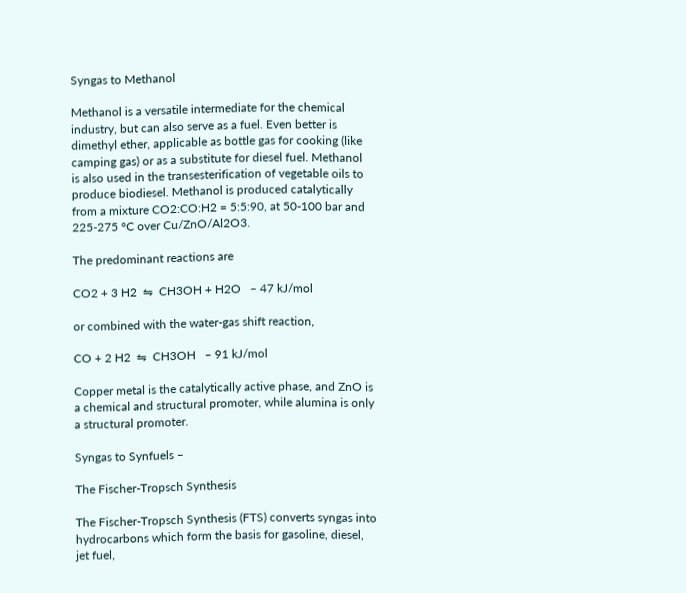Syngas to Methanol

Methanol is a versatile intermediate for the chemical industry, but can also serve as a fuel. Even better is dimethyl ether, applicable as bottle gas for cooking (like camping gas) or as a substitute for diesel fuel. Methanol is also used in the transesterification of vegetable oils to produce biodiesel. Methanol is produced catalytically from a mixture CO2:CO:H2 = 5:5:90, at 50-100 bar and 225-275 °C over Cu/ZnO/Al2O3.

The predominant reactions are

CO2 + 3 H2  ⇋  CH3OH + H2O   – 47 kJ/mol

or combined with the water-gas shift reaction,

CO + 2 H2  ⇋  CH3OH   – 91 kJ/mol

Copper metal is the catalytically active phase, and ZnO is a chemical and structural promoter, while alumina is only a structural promoter.

Syngas to Synfuels –

The Fischer-Tropsch Synthesis

The Fischer-Tropsch Synthesis (FTS) converts syngas into hydrocarbons which form the basis for gasoline, diesel, jet fuel,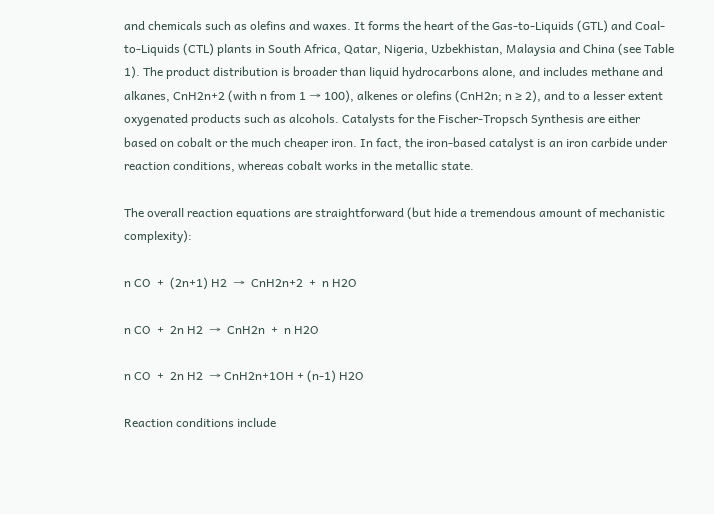and chemicals such as olefins and waxes. It forms the heart of the Gas-to-Liquids (GTL) and Coal-to-Liquids (CTL) plants in South Africa, Qatar, Nigeria, Uzbekhistan, Malaysia and China (see Table 1). The product distribution is broader than liquid hydrocarbons alone, and includes methane and alkanes, CnH2n+2 (with n from 1 → 100), alkenes or olefins (CnH2n; n ≥ 2), and to a lesser extent oxygenated products such as alcohols. Catalysts for the Fischer-Tropsch Synthesis are either based on cobalt or the much cheaper iron. In fact, the iron-based catalyst is an iron carbide under reaction conditions, whereas cobalt works in the metallic state.

The overall reaction equations are straightforward (but hide a tremendous amount of mechanistic complexity):

n CO  +  (2n+1) H2  →  CnH2n+2  +  n H2O

n CO  +  2n H2  →  CnH2n  +  n H2O

n CO  +  2n H2  → CnH2n+1OH + (n-1) H2O

Reaction conditions include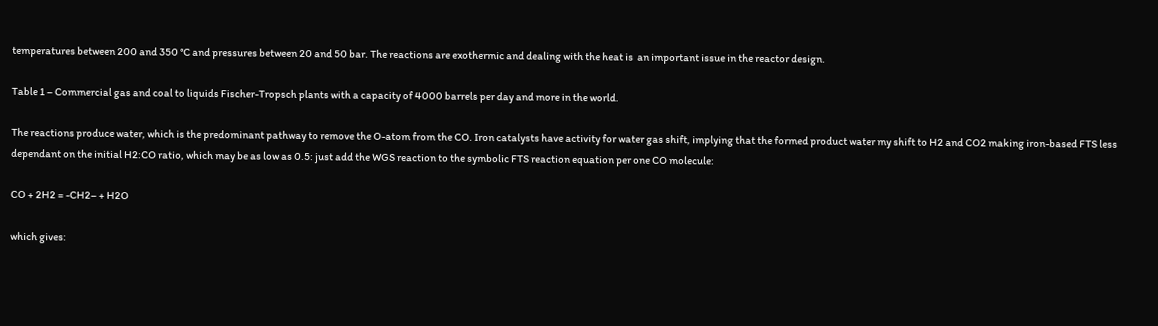temperatures between 200 and 350 °C and pressures between 20 and 50 bar. The reactions are exothermic and dealing with the heat is  an important issue in the reactor design.

Table 1 – Commercial gas and coal to liquids Fischer-Tropsch plants with a capacity of 4000 barrels per day and more in the world.

The reactions produce water, which is the predominant pathway to remove the O-atom from the CO. Iron catalysts have activity for water gas shift, implying that the formed product water my shift to H2 and CO2 making iron-based FTS less dependant on the initial H2:CO ratio, which may be as low as 0.5: just add the WGS reaction to the symbolic FTS reaction equation per one CO molecule:

CO + 2H2 = -CH2– + H2O

which gives: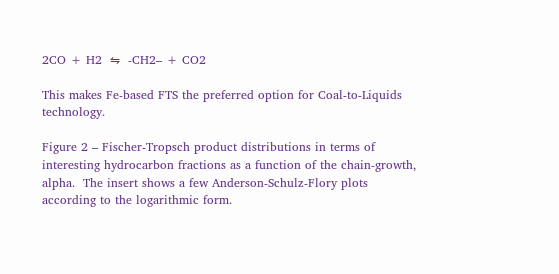2CO + H2  ⇋  -CH2– + CO2

This makes Fe-based FTS the preferred option for Coal-to-Liquids technology.

Figure 2 – Fischer-Tropsch product distributions in terms of interesting hydrocarbon fractions as a function of the chain-growth, alpha.  The insert shows a few Anderson-Schulz-Flory plots according to the logarithmic form.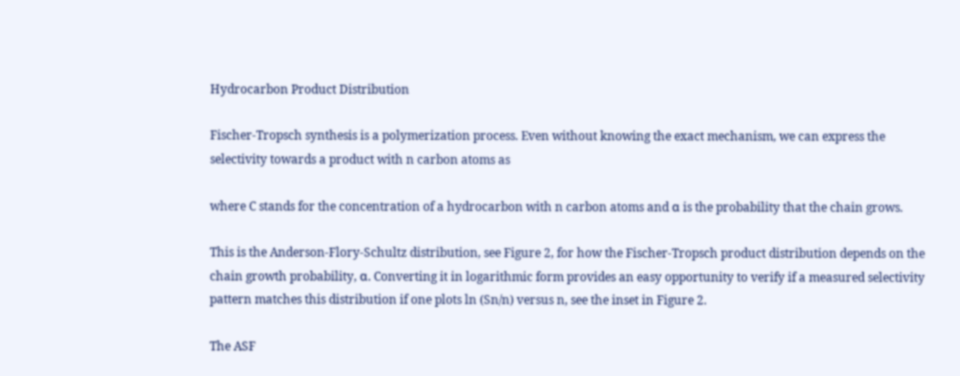Hydrocarbon Product Distribution

Fischer-Tropsch synthesis is a polymerization process. Even without knowing the exact mechanism, we can express the selectivity towards a product with n carbon atoms as

where C stands for the concentration of a hydrocarbon with n carbon atoms and α is the probability that the chain grows.

This is the Anderson-Flory-Schultz distribution, see Figure 2, for how the Fischer-Tropsch product distribution depends on the chain growth probability, α. Converting it in logarithmic form provides an easy opportunity to verify if a measured selectivity pattern matches this distribution if one plots ln (Sn/n) versus n, see the inset in Figure 2.

The ASF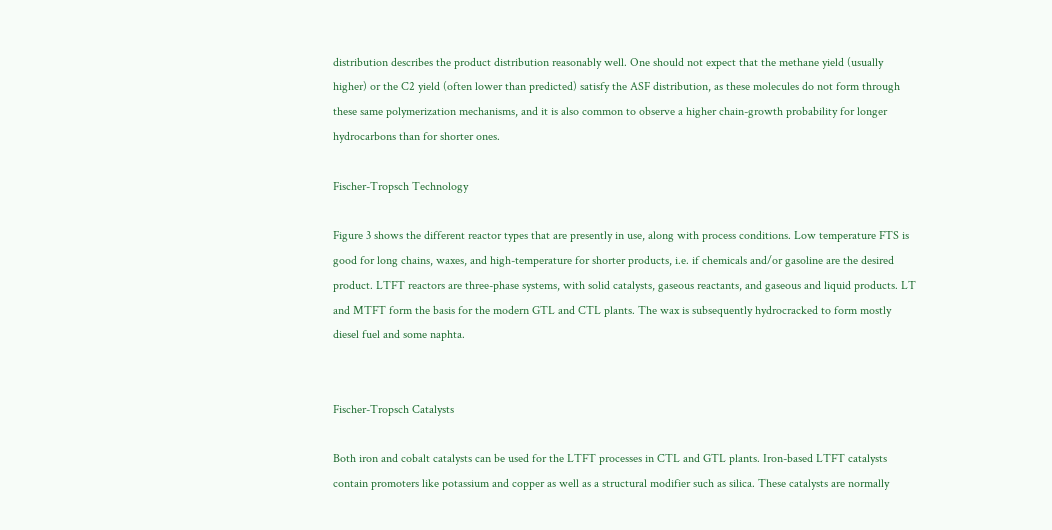distribution describes the product distribution reasonably well. One should not expect that the methane yield (usually higher) or the C2 yield (often lower than predicted) satisfy the ASF distribution, as these molecules do not form through these same polymerization mechanisms, and it is also common to observe a higher chain-growth probability for longer hydrocarbons than for shorter ones.

Fischer-Tropsch Technology

Figure 3 shows the different reactor types that are presently in use, along with process conditions. Low temperature FTS is good for long chains, waxes, and high-temperature for shorter products, i.e. if chemicals and/or gasoline are the desired product. LTFT reactors are three-phase systems, with solid catalysts, gaseous reactants, and gaseous and liquid products. LT and MTFT form the basis for the modern GTL and CTL plants. The wax is subsequently hydrocracked to form mostly diesel fuel and some naphta.


Fischer-Tropsch Catalysts

Both iron and cobalt catalysts can be used for the LTFT processes in CTL and GTL plants. Iron-based LTFT catalysts contain promoters like potassium and copper as well as a structural modifier such as silica. These catalysts are normally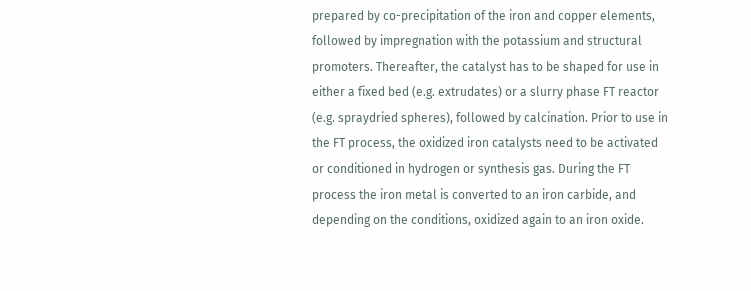prepared by co-precipitation of the iron and copper elements, followed by impregnation with the potassium and structural promoters. Thereafter, the catalyst has to be shaped for use in either a fixed bed (e.g. extrudates) or a slurry phase FT reactor (e.g. spraydried spheres), followed by calcination. Prior to use in the FT process, the oxidized iron catalysts need to be activated or conditioned in hydrogen or synthesis gas. During the FT process the iron metal is converted to an iron carbide, and depending on the conditions, oxidized again to an iron oxide.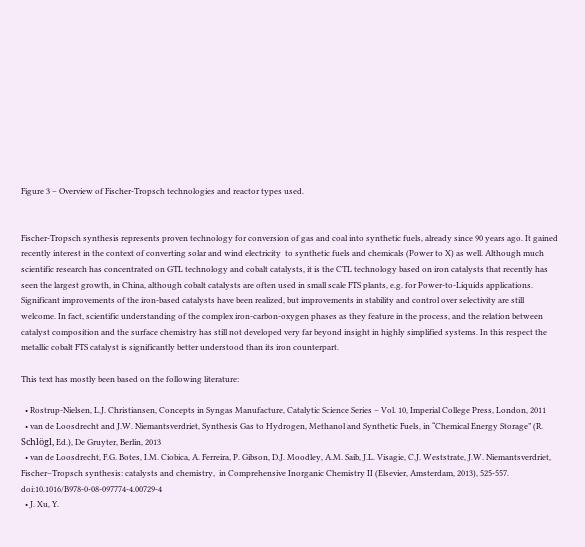Figure 3 – Overview of Fischer-Tropsch technologies and reactor types used.


Fischer-Tropsch synthesis represents proven technology for conversion of gas and coal into synthetic fuels, already since 90 years ago. It gained recently interest in the context of converting solar and wind electricity  to synthetic fuels and chemicals (Power to X) as well. Although much scientific research has concentrated on GTL technology and cobalt catalysts, it is the CTL technology based on iron catalysts that recently has seen the largest growth, in China, although cobalt catalysts are often used in small scale FTS plants, e.g. for Power-to-Liquids applications. Significant improvements of the iron-based catalysts have been realized, but improvements in stability and control over selectivity are still welcome. In fact, scientific understanding of the complex iron-carbon-oxygen phases as they feature in the process, and the relation between catalyst composition and the surface chemistry has still not developed very far beyond insight in highly simplified systems. In this respect the metallic cobalt FTS catalyst is significantly better understood than its iron counterpart.

This text has mostly been based on the following literature:

  • Rostrup-Nielsen, L.J. Christiansen, Concepts in Syngas Manufacture, Catalytic Science Series – Vol. 10, Imperial College Press, London, 2011
  • van de Loosdrecht and J.W. Niemantsverdriet, Synthesis Gas to Hydrogen, Methanol and Synthetic Fuels, in “Chemical Energy Storage” (R. Schlögl, Ed.), De Gruyter, Berlin, 2013
  • van de Loosdrecht, F.G. Botes, I.M. Ciobica, A. Ferreira, P. Gibson, D.J. Moodley, A.M. Saib, J.L. Visagie, C.J. Weststrate, J.W. Niemantsverdriet, Fischer–Tropsch synthesis: catalysts and chemistry,  in Comprehensive Inorganic Chemistry II (Elsevier, Amsterdam, 2013), 525-557. doi:10.1016/B978-0-08-097774-4.00729-4
  • J. Xu, Y.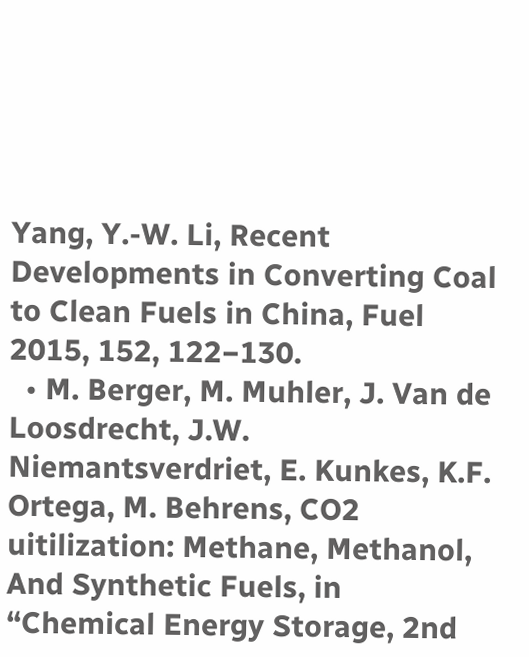Yang, Y.-W. Li, Recent Developments in Converting Coal to Clean Fuels in China, Fuel 2015, 152, 122−130.
  • M. Berger, M. Muhler, J. Van de Loosdrecht, J.W. Niemantsverdriet, E. Kunkes, K.F. Ortega, M. Behrens, CO2 uitilization: Methane, Methanol, And Synthetic Fuels, in “Chemical Energy Storage, 2nd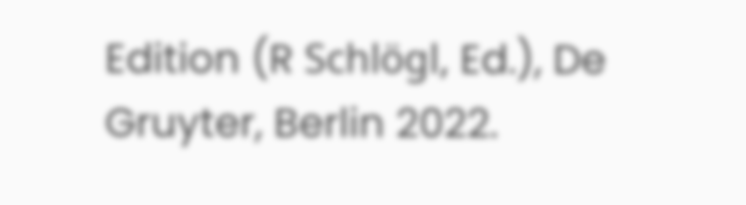Edition (R Schlögl, Ed.), De Gruyter, Berlin 2022.